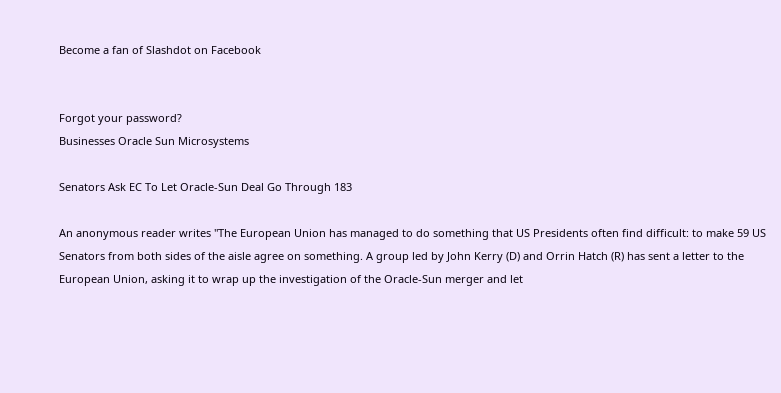Become a fan of Slashdot on Facebook


Forgot your password?
Businesses Oracle Sun Microsystems

Senators Ask EC To Let Oracle-Sun Deal Go Through 183

An anonymous reader writes "The European Union has managed to do something that US Presidents often find difficult: to make 59 US Senators from both sides of the aisle agree on something. A group led by John Kerry (D) and Orrin Hatch (R) has sent a letter to the European Union, asking it to wrap up the investigation of the Oracle-Sun merger and let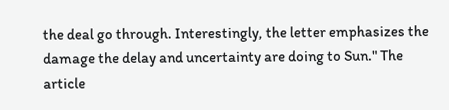the deal go through. Interestingly, the letter emphasizes the damage the delay and uncertainty are doing to Sun." The article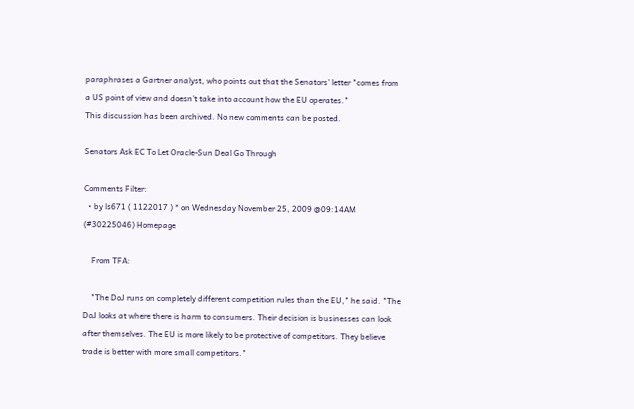paraphrases a Gartner analyst, who points out that the Senators' letter "comes from a US point of view and doesn't take into account how the EU operates."
This discussion has been archived. No new comments can be posted.

Senators Ask EC To Let Oracle-Sun Deal Go Through

Comments Filter:
  • by ls671 ( 1122017 ) * on Wednesday November 25, 2009 @09:14AM (#30225046) Homepage

    From TFA:

    "The DoJ runs on completely different competition rules than the EU," he said. "The DoJ looks at where there is harm to consumers. Their decision is businesses can look after themselves. The EU is more likely to be protective of competitors. They believe trade is better with more small competitors."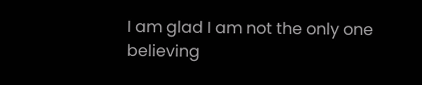I am glad I am not the only one believing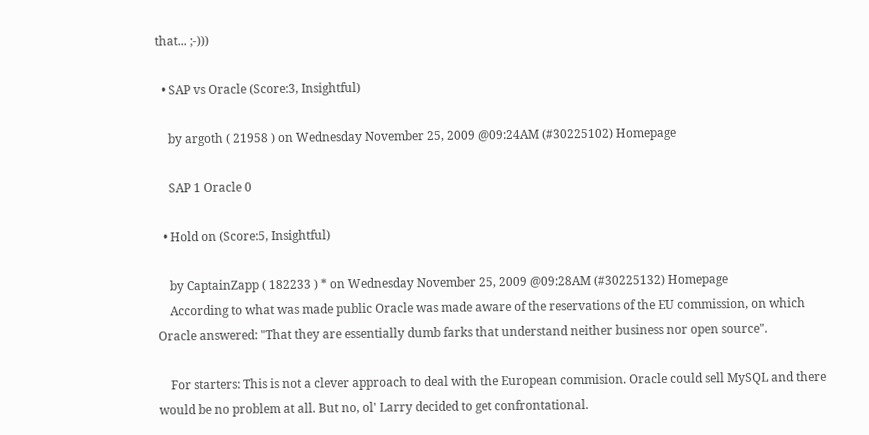that... ;-)))

  • SAP vs Oracle (Score:3, Insightful)

    by argoth ( 21958 ) on Wednesday November 25, 2009 @09:24AM (#30225102) Homepage

    SAP 1 Oracle 0

  • Hold on (Score:5, Insightful)

    by CaptainZapp ( 182233 ) * on Wednesday November 25, 2009 @09:28AM (#30225132) Homepage
    According to what was made public Oracle was made aware of the reservations of the EU commission, on which Oracle answered: "That they are essentially dumb farks that understand neither business nor open source".

    For starters: This is not a clever approach to deal with the European commision. Oracle could sell MySQL and there would be no problem at all. But no, ol' Larry decided to get confrontational.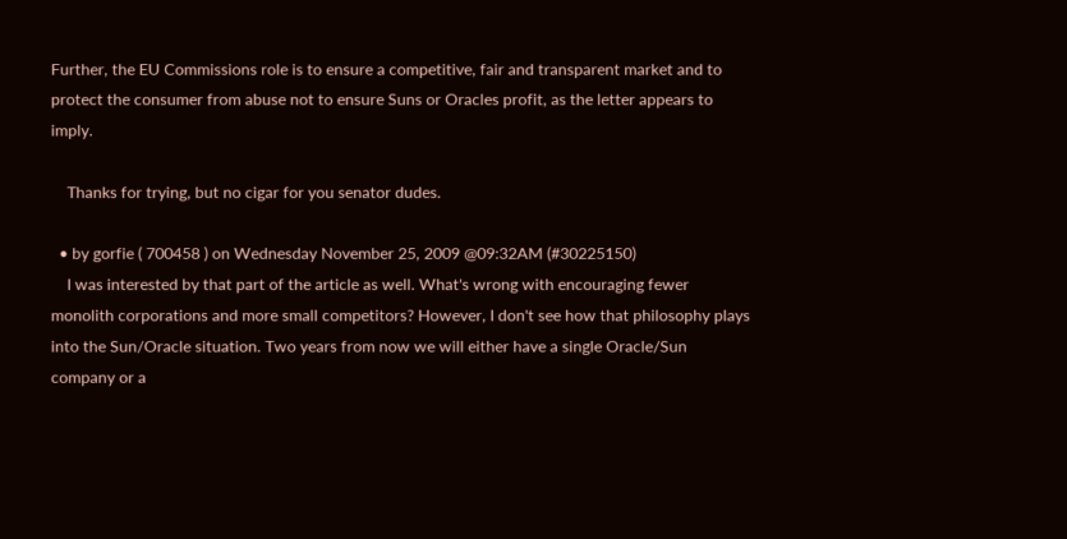Further, the EU Commissions role is to ensure a competitive, fair and transparent market and to protect the consumer from abuse not to ensure Suns or Oracles profit, as the letter appears to imply.

    Thanks for trying, but no cigar for you senator dudes.

  • by gorfie ( 700458 ) on Wednesday November 25, 2009 @09:32AM (#30225150)
    I was interested by that part of the article as well. What's wrong with encouraging fewer monolith corporations and more small competitors? However, I don't see how that philosophy plays into the Sun/Oracle situation. Two years from now we will either have a single Oracle/Sun company or a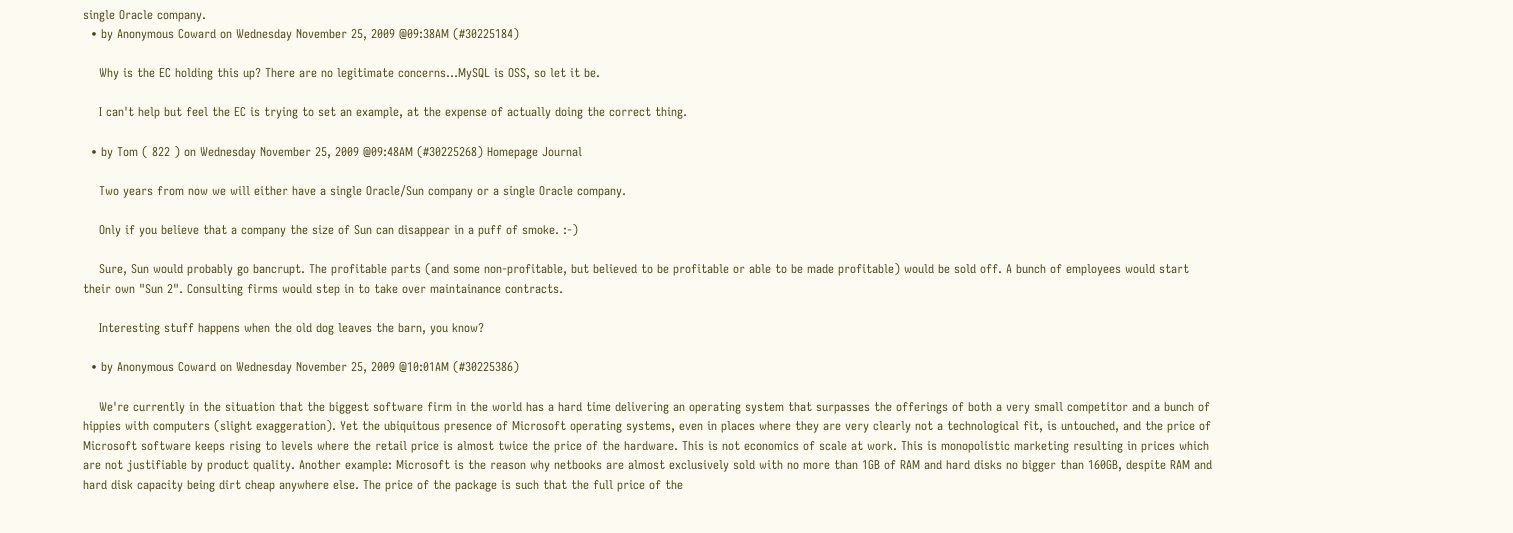single Oracle company.
  • by Anonymous Coward on Wednesday November 25, 2009 @09:38AM (#30225184)

    Why is the EC holding this up? There are no legitimate concerns...MySQL is OSS, so let it be.

    I can't help but feel the EC is trying to set an example, at the expense of actually doing the correct thing.

  • by Tom ( 822 ) on Wednesday November 25, 2009 @09:48AM (#30225268) Homepage Journal

    Two years from now we will either have a single Oracle/Sun company or a single Oracle company.

    Only if you believe that a company the size of Sun can disappear in a puff of smoke. :-)

    Sure, Sun would probably go bancrupt. The profitable parts (and some non-profitable, but believed to be profitable or able to be made profitable) would be sold off. A bunch of employees would start their own "Sun 2". Consulting firms would step in to take over maintainance contracts.

    Interesting stuff happens when the old dog leaves the barn, you know?

  • by Anonymous Coward on Wednesday November 25, 2009 @10:01AM (#30225386)

    We're currently in the situation that the biggest software firm in the world has a hard time delivering an operating system that surpasses the offerings of both a very small competitor and a bunch of hippies with computers (slight exaggeration). Yet the ubiquitous presence of Microsoft operating systems, even in places where they are very clearly not a technological fit, is untouched, and the price of Microsoft software keeps rising to levels where the retail price is almost twice the price of the hardware. This is not economics of scale at work. This is monopolistic marketing resulting in prices which are not justifiable by product quality. Another example: Microsoft is the reason why netbooks are almost exclusively sold with no more than 1GB of RAM and hard disks no bigger than 160GB, despite RAM and hard disk capacity being dirt cheap anywhere else. The price of the package is such that the full price of the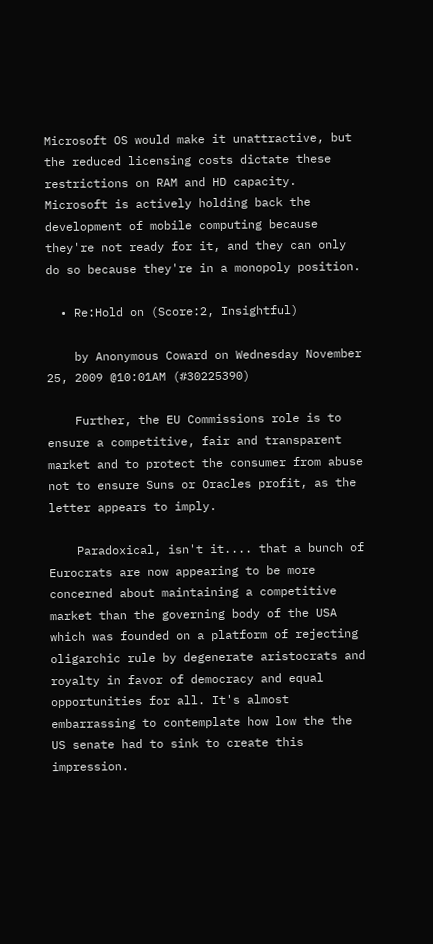Microsoft OS would make it unattractive, but the reduced licensing costs dictate these restrictions on RAM and HD capacity. Microsoft is actively holding back the development of mobile computing because they're not ready for it, and they can only do so because they're in a monopoly position.

  • Re:Hold on (Score:2, Insightful)

    by Anonymous Coward on Wednesday November 25, 2009 @10:01AM (#30225390)

    Further, the EU Commissions role is to ensure a competitive, fair and transparent market and to protect the consumer from abuse not to ensure Suns or Oracles profit, as the letter appears to imply.

    Paradoxical, isn't it.... that a bunch of Eurocrats are now appearing to be more concerned about maintaining a competitive market than the governing body of the USA which was founded on a platform of rejecting oligarchic rule by degenerate aristocrats and royalty in favor of democracy and equal opportunities for all. It's almost embarrassing to contemplate how low the the US senate had to sink to create this impression.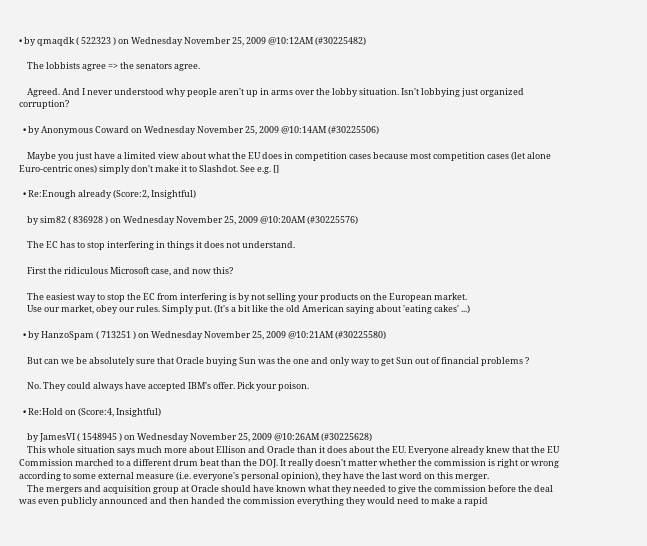• by qmaqdk ( 522323 ) on Wednesday November 25, 2009 @10:12AM (#30225482)

    The lobbists agree => the senators agree.

    Agreed. And I never understood why people aren't up in arms over the lobby situation. Isn't lobbying just organized corruption?

  • by Anonymous Coward on Wednesday November 25, 2009 @10:14AM (#30225506)

    Maybe you just have a limited view about what the EU does in competition cases because most competition cases (let alone Euro-centric ones) simply don't make it to Slashdot. See e.g. []

  • Re:Enough already (Score:2, Insightful)

    by sim82 ( 836928 ) on Wednesday November 25, 2009 @10:20AM (#30225576)

    The EC has to stop interfering in things it does not understand.

    First the ridiculous Microsoft case, and now this?

    The easiest way to stop the EC from interfering is by not selling your products on the European market.
    Use our market, obey our rules. Simply put. (It's a bit like the old American saying about 'eating cakes' ...)

  • by HanzoSpam ( 713251 ) on Wednesday November 25, 2009 @10:21AM (#30225580)

    But can we be absolutely sure that Oracle buying Sun was the one and only way to get Sun out of financial problems ?

    No. They could always have accepted IBM's offer. Pick your poison.

  • Re:Hold on (Score:4, Insightful)

    by JamesVI ( 1548945 ) on Wednesday November 25, 2009 @10:26AM (#30225628)
    This whole situation says much more about Ellison and Oracle than it does about the EU. Everyone already knew that the EU Commission marched to a different drum beat than the DOJ. It really doesn't matter whether the commission is right or wrong according to some external measure (i.e. everyone's personal opinion), they have the last word on this merger.
    The mergers and acquisition group at Oracle should have known what they needed to give the commission before the deal was even publicly announced and then handed the commission everything they would need to make a rapid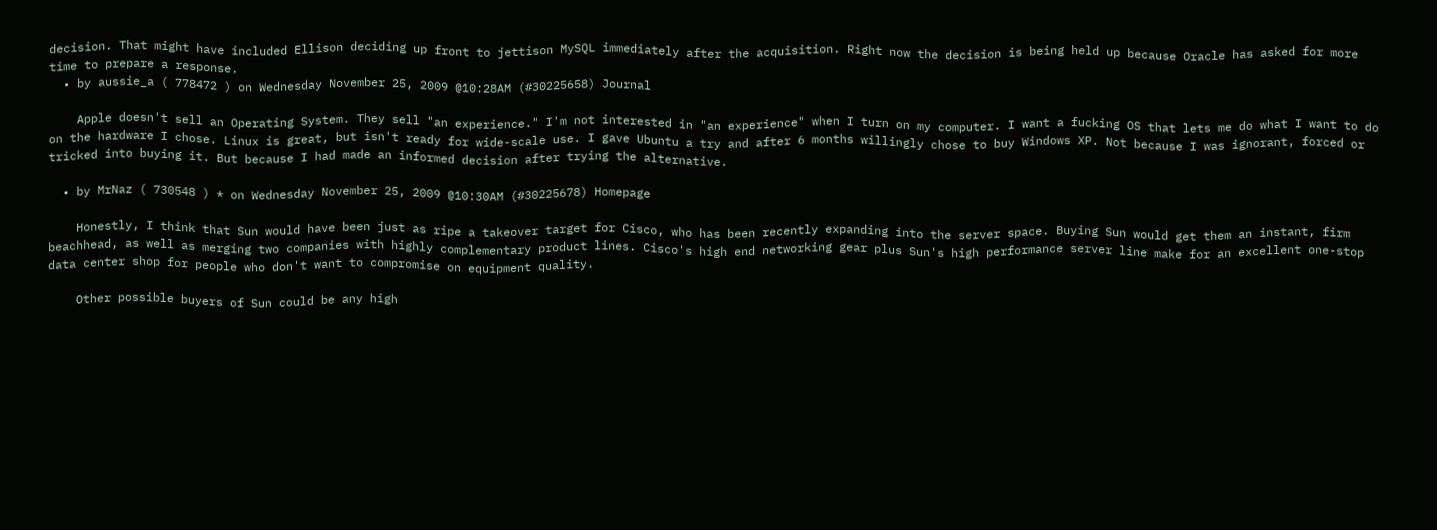decision. That might have included Ellison deciding up front to jettison MySQL immediately after the acquisition. Right now the decision is being held up because Oracle has asked for more time to prepare a response.
  • by aussie_a ( 778472 ) on Wednesday November 25, 2009 @10:28AM (#30225658) Journal

    Apple doesn't sell an Operating System. They sell "an experience." I'm not interested in "an experience" when I turn on my computer. I want a fucking OS that lets me do what I want to do on the hardware I chose. Linux is great, but isn't ready for wide-scale use. I gave Ubuntu a try and after 6 months willingly chose to buy Windows XP. Not because I was ignorant, forced or tricked into buying it. But because I had made an informed decision after trying the alternative.

  • by MrNaz ( 730548 ) * on Wednesday November 25, 2009 @10:30AM (#30225678) Homepage

    Honestly, I think that Sun would have been just as ripe a takeover target for Cisco, who has been recently expanding into the server space. Buying Sun would get them an instant, firm beachhead, as well as merging two companies with highly complementary product lines. Cisco's high end networking gear plus Sun's high performance server line make for an excellent one-stop data center shop for people who don't want to compromise on equipment quality.

    Other possible buyers of Sun could be any high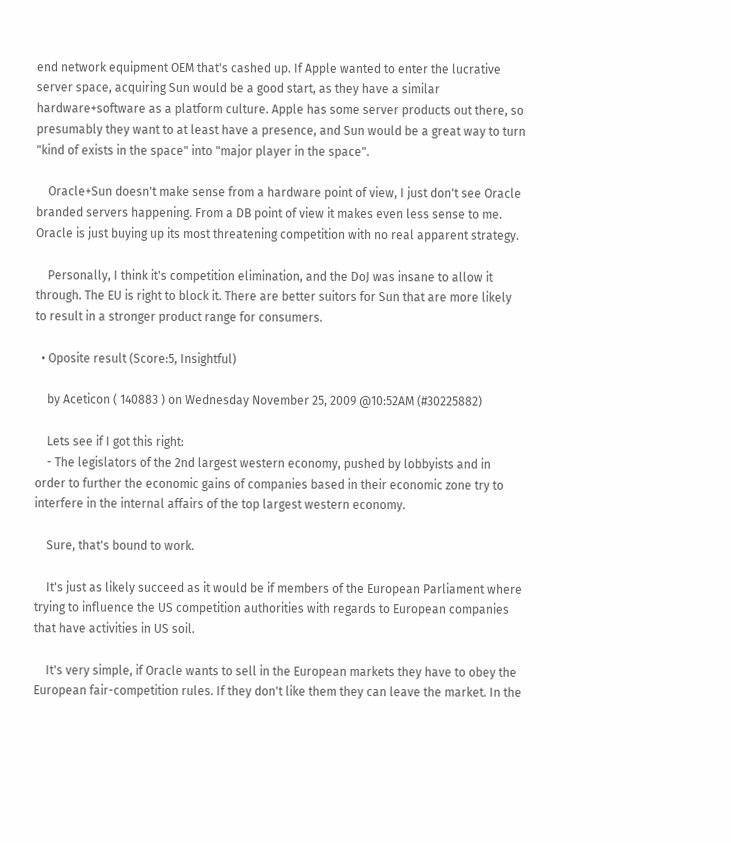end network equipment OEM that's cashed up. If Apple wanted to enter the lucrative server space, acquiring Sun would be a good start, as they have a similar hardware+software as a platform culture. Apple has some server products out there, so presumably they want to at least have a presence, and Sun would be a great way to turn "kind of exists in the space" into "major player in the space".

    Oracle+Sun doesn't make sense from a hardware point of view, I just don't see Oracle branded servers happening. From a DB point of view it makes even less sense to me. Oracle is just buying up its most threatening competition with no real apparent strategy.

    Personally, I think it's competition elimination, and the DoJ was insane to allow it through. The EU is right to block it. There are better suitors for Sun that are more likely to result in a stronger product range for consumers.

  • Oposite result (Score:5, Insightful)

    by Aceticon ( 140883 ) on Wednesday November 25, 2009 @10:52AM (#30225882)

    Lets see if I got this right:
    - The legislators of the 2nd largest western economy, pushed by lobbyists and in order to further the economic gains of companies based in their economic zone try to interfere in the internal affairs of the top largest western economy.

    Sure, that's bound to work.

    It's just as likely succeed as it would be if members of the European Parliament where trying to influence the US competition authorities with regards to European companies that have activities in US soil.

    It's very simple, if Oracle wants to sell in the European markets they have to obey the European fair-competition rules. If they don't like them they can leave the market. In the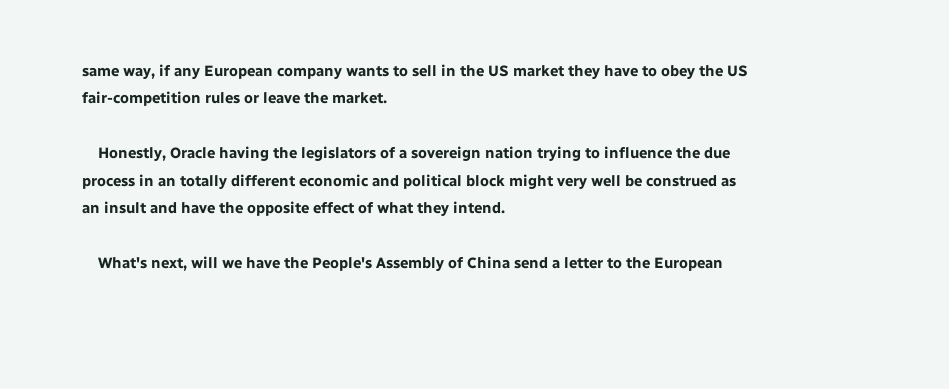same way, if any European company wants to sell in the US market they have to obey the US fair-competition rules or leave the market.

    Honestly, Oracle having the legislators of a sovereign nation trying to influence the due process in an totally different economic and political block might very well be construed as an insult and have the opposite effect of what they intend.

    What's next, will we have the People's Assembly of China send a letter to the European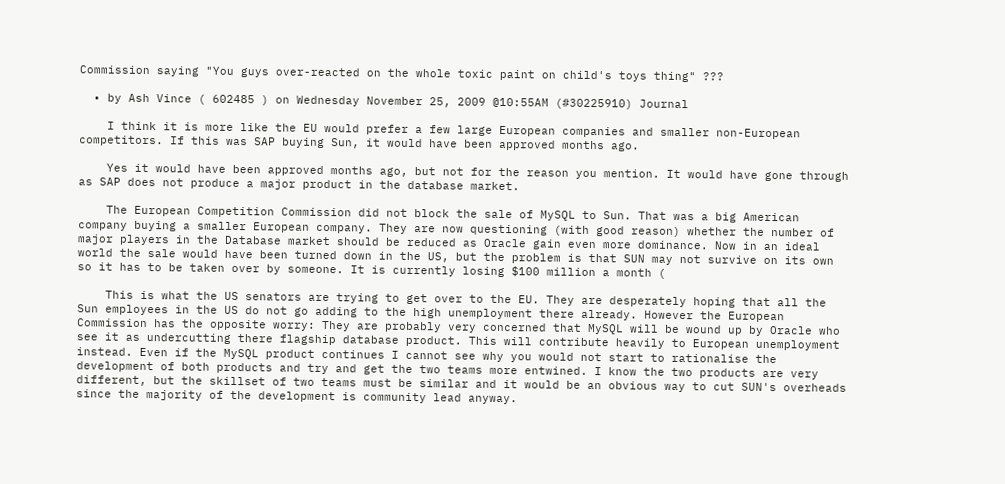Commission saying "You guys over-reacted on the whole toxic paint on child's toys thing" ???

  • by Ash Vince ( 602485 ) on Wednesday November 25, 2009 @10:55AM (#30225910) Journal

    I think it is more like the EU would prefer a few large European companies and smaller non-European competitors. If this was SAP buying Sun, it would have been approved months ago.

    Yes it would have been approved months ago, but not for the reason you mention. It would have gone through as SAP does not produce a major product in the database market.

    The European Competition Commission did not block the sale of MySQL to Sun. That was a big American company buying a smaller European company. They are now questioning (with good reason) whether the number of major players in the Database market should be reduced as Oracle gain even more dominance. Now in an ideal world the sale would have been turned down in the US, but the problem is that SUN may not survive on its own so it has to be taken over by someone. It is currently losing $100 million a month (

    This is what the US senators are trying to get over to the EU. They are desperately hoping that all the Sun employees in the US do not go adding to the high unemployment there already. However the European Commission has the opposite worry: They are probably very concerned that MySQL will be wound up by Oracle who see it as undercutting there flagship database product. This will contribute heavily to European unemployment instead. Even if the MySQL product continues I cannot see why you would not start to rationalise the development of both products and try and get the two teams more entwined. I know the two products are very different, but the skillset of two teams must be similar and it would be an obvious way to cut SUN's overheads since the majority of the development is community lead anyway.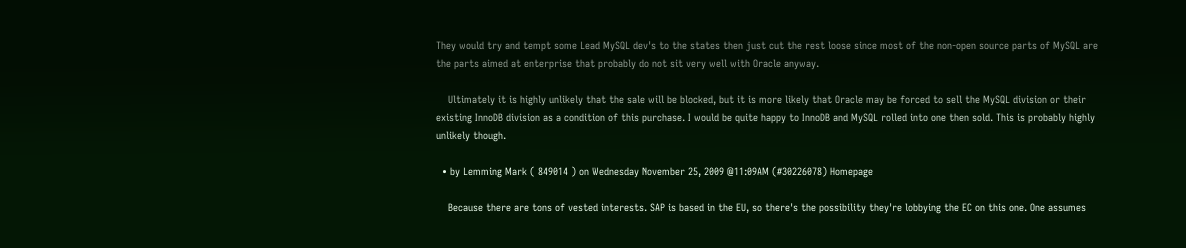They would try and tempt some Lead MySQL dev's to the states then just cut the rest loose since most of the non-open source parts of MySQL are the parts aimed at enterprise that probably do not sit very well with Oracle anyway.

    Ultimately it is highly unlikely that the sale will be blocked, but it is more likely that Oracle may be forced to sell the MySQL division or their existing InnoDB division as a condition of this purchase. I would be quite happy to InnoDB and MySQL rolled into one then sold. This is probably highly unlikely though.

  • by Lemming Mark ( 849014 ) on Wednesday November 25, 2009 @11:09AM (#30226078) Homepage

    Because there are tons of vested interests. SAP is based in the EU, so there's the possibility they're lobbying the EC on this one. One assumes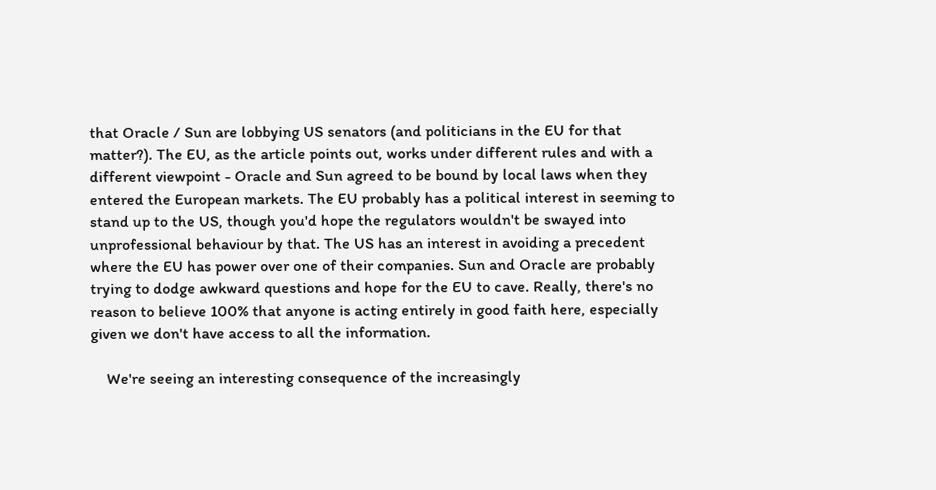that Oracle / Sun are lobbying US senators (and politicians in the EU for that matter?). The EU, as the article points out, works under different rules and with a different viewpoint - Oracle and Sun agreed to be bound by local laws when they entered the European markets. The EU probably has a political interest in seeming to stand up to the US, though you'd hope the regulators wouldn't be swayed into unprofessional behaviour by that. The US has an interest in avoiding a precedent where the EU has power over one of their companies. Sun and Oracle are probably trying to dodge awkward questions and hope for the EU to cave. Really, there's no reason to believe 100% that anyone is acting entirely in good faith here, especially given we don't have access to all the information.

    We're seeing an interesting consequence of the increasingly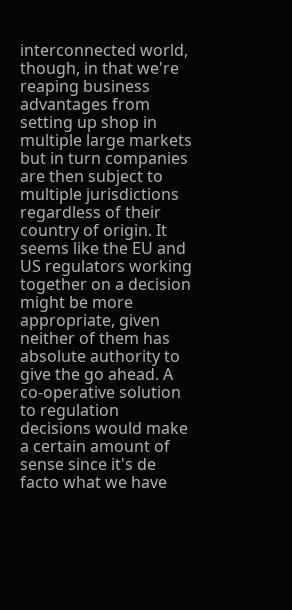interconnected world, though, in that we're reaping business advantages from setting up shop in multiple large markets but in turn companies are then subject to multiple jurisdictions regardless of their country of origin. It seems like the EU and US regulators working together on a decision might be more appropriate, given neither of them has absolute authority to give the go ahead. A co-operative solution to regulation decisions would make a certain amount of sense since it's de facto what we have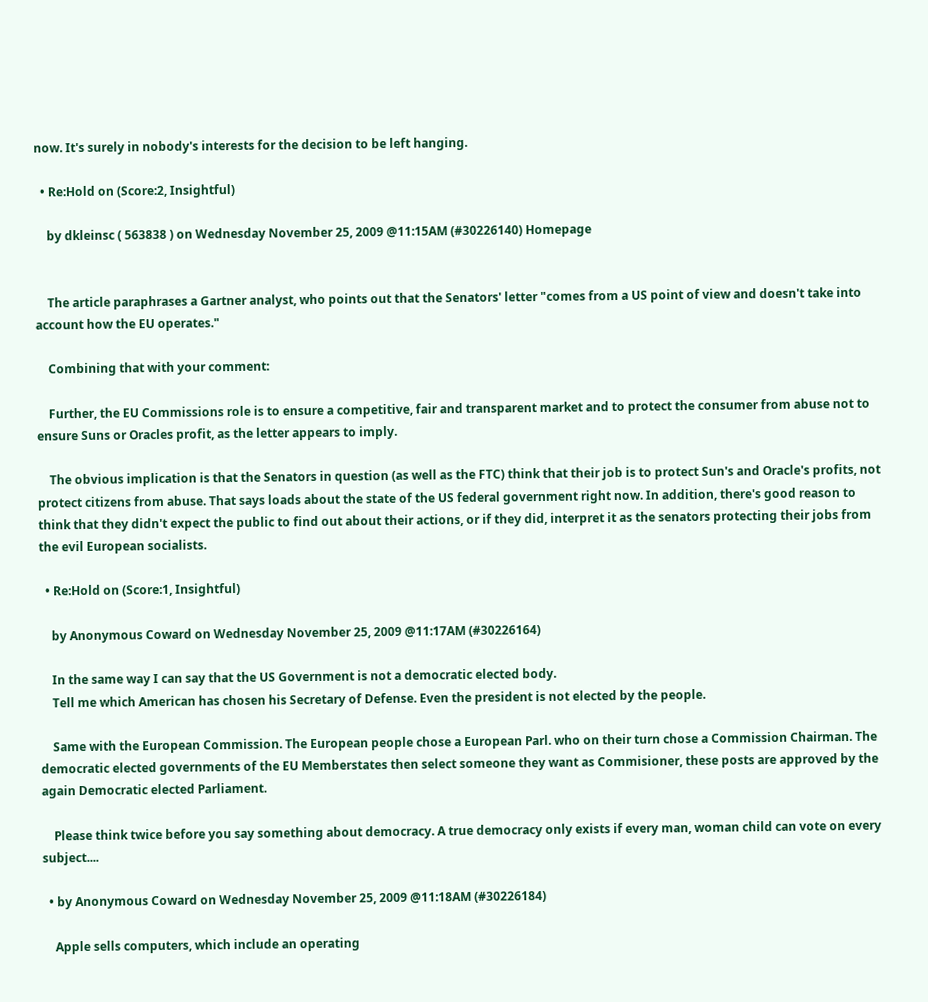now. It's surely in nobody's interests for the decision to be left hanging.

  • Re:Hold on (Score:2, Insightful)

    by dkleinsc ( 563838 ) on Wednesday November 25, 2009 @11:15AM (#30226140) Homepage


    The article paraphrases a Gartner analyst, who points out that the Senators' letter "comes from a US point of view and doesn't take into account how the EU operates."

    Combining that with your comment:

    Further, the EU Commissions role is to ensure a competitive, fair and transparent market and to protect the consumer from abuse not to ensure Suns or Oracles profit, as the letter appears to imply.

    The obvious implication is that the Senators in question (as well as the FTC) think that their job is to protect Sun's and Oracle's profits, not protect citizens from abuse. That says loads about the state of the US federal government right now. In addition, there's good reason to think that they didn't expect the public to find out about their actions, or if they did, interpret it as the senators protecting their jobs from the evil European socialists.

  • Re:Hold on (Score:1, Insightful)

    by Anonymous Coward on Wednesday November 25, 2009 @11:17AM (#30226164)

    In the same way I can say that the US Government is not a democratic elected body.
    Tell me which American has chosen his Secretary of Defense. Even the president is not elected by the people.

    Same with the European Commission. The European people chose a European Parl. who on their turn chose a Commission Chairman. The democratic elected governments of the EU Memberstates then select someone they want as Commisioner, these posts are approved by the again Democratic elected Parliament.

    Please think twice before you say something about democracy. A true democracy only exists if every man, woman child can vote on every subject....

  • by Anonymous Coward on Wednesday November 25, 2009 @11:18AM (#30226184)

    Apple sells computers, which include an operating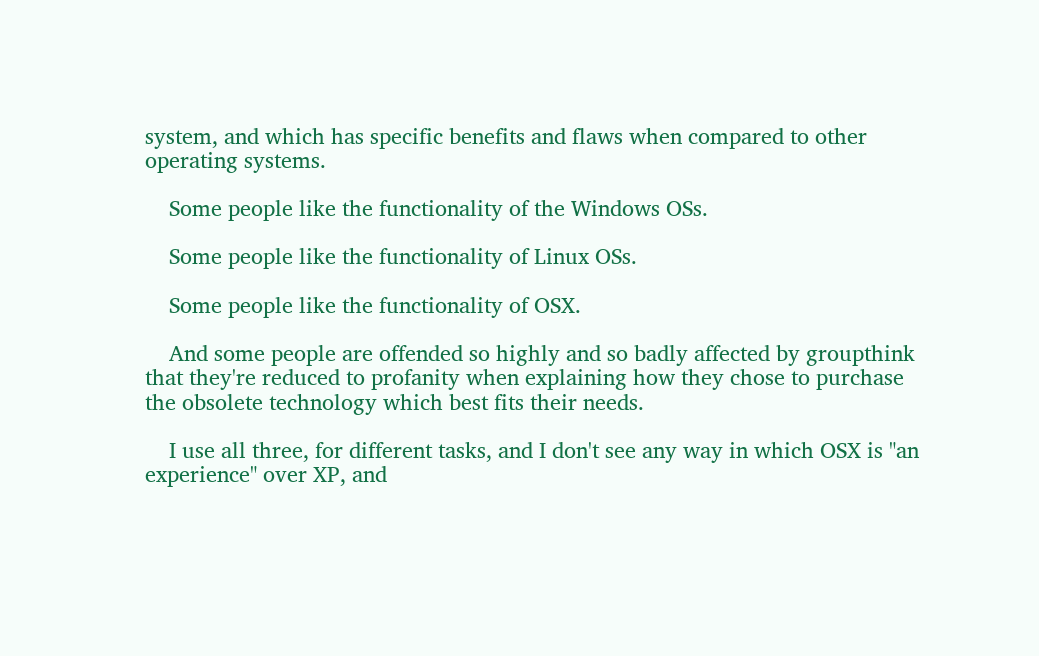system, and which has specific benefits and flaws when compared to other operating systems.

    Some people like the functionality of the Windows OSs.

    Some people like the functionality of Linux OSs.

    Some people like the functionality of OSX.

    And some people are offended so highly and so badly affected by groupthink that they're reduced to profanity when explaining how they chose to purchase the obsolete technology which best fits their needs.

    I use all three, for different tasks, and I don't see any way in which OSX is "an experience" over XP, and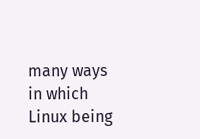many ways in which Linux being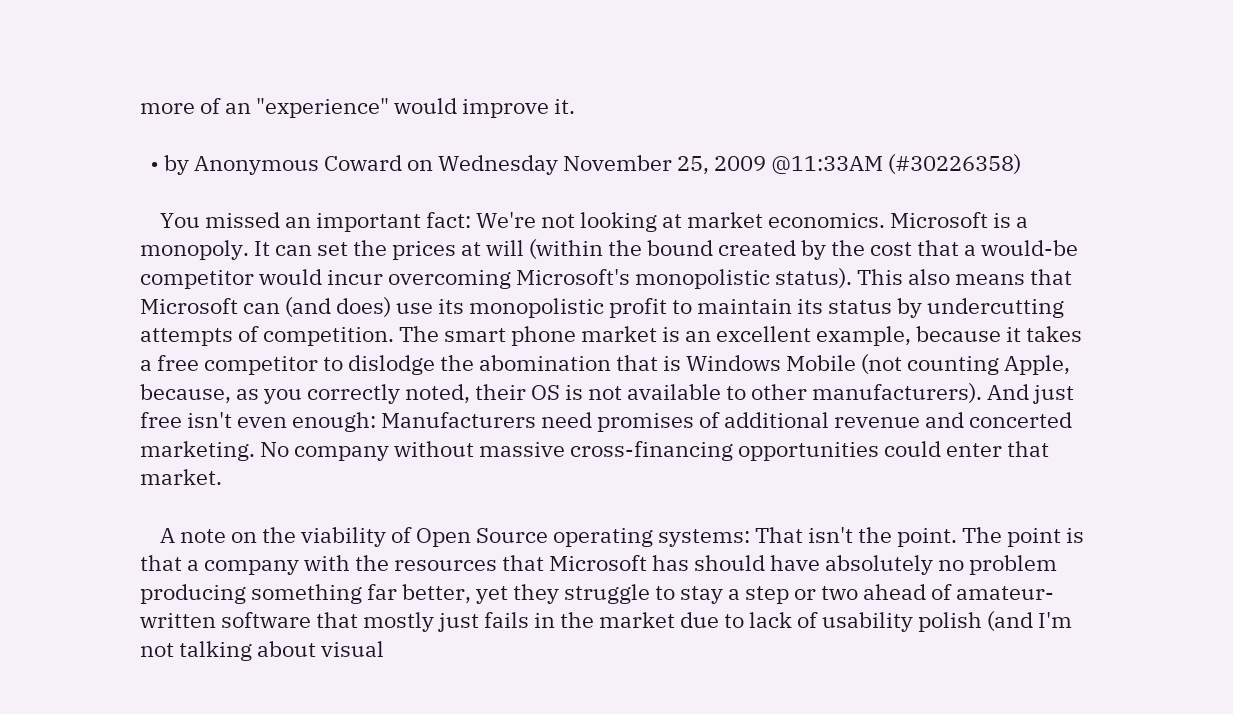more of an "experience" would improve it.

  • by Anonymous Coward on Wednesday November 25, 2009 @11:33AM (#30226358)

    You missed an important fact: We're not looking at market economics. Microsoft is a monopoly. It can set the prices at will (within the bound created by the cost that a would-be competitor would incur overcoming Microsoft's monopolistic status). This also means that Microsoft can (and does) use its monopolistic profit to maintain its status by undercutting attempts of competition. The smart phone market is an excellent example, because it takes a free competitor to dislodge the abomination that is Windows Mobile (not counting Apple, because, as you correctly noted, their OS is not available to other manufacturers). And just free isn't even enough: Manufacturers need promises of additional revenue and concerted marketing. No company without massive cross-financing opportunities could enter that market.

    A note on the viability of Open Source operating systems: That isn't the point. The point is that a company with the resources that Microsoft has should have absolutely no problem producing something far better, yet they struggle to stay a step or two ahead of amateur-written software that mostly just fails in the market due to lack of usability polish (and I'm not talking about visual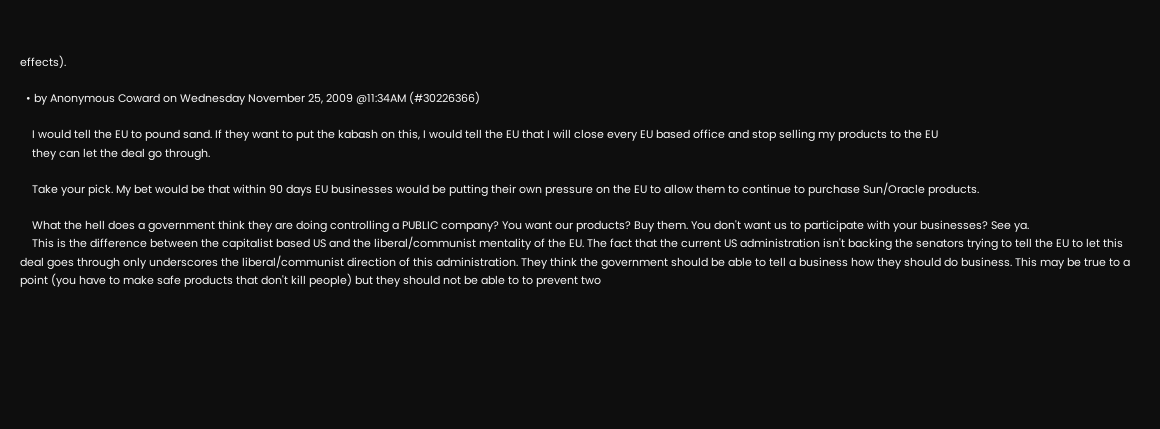effects).

  • by Anonymous Coward on Wednesday November 25, 2009 @11:34AM (#30226366)

    I would tell the EU to pound sand. If they want to put the kabash on this, I would tell the EU that I will close every EU based office and stop selling my products to the EU
    they can let the deal go through.

    Take your pick. My bet would be that within 90 days EU businesses would be putting their own pressure on the EU to allow them to continue to purchase Sun/Oracle products.

    What the hell does a government think they are doing controlling a PUBLIC company? You want our products? Buy them. You don't want us to participate with your businesses? See ya.
    This is the difference between the capitalist based US and the liberal/communist mentality of the EU. The fact that the current US administration isn't backing the senators trying to tell the EU to let this deal goes through only underscores the liberal/communist direction of this administration. They think the government should be able to tell a business how they should do business. This may be true to a point (you have to make safe products that don't kill people) but they should not be able to to prevent two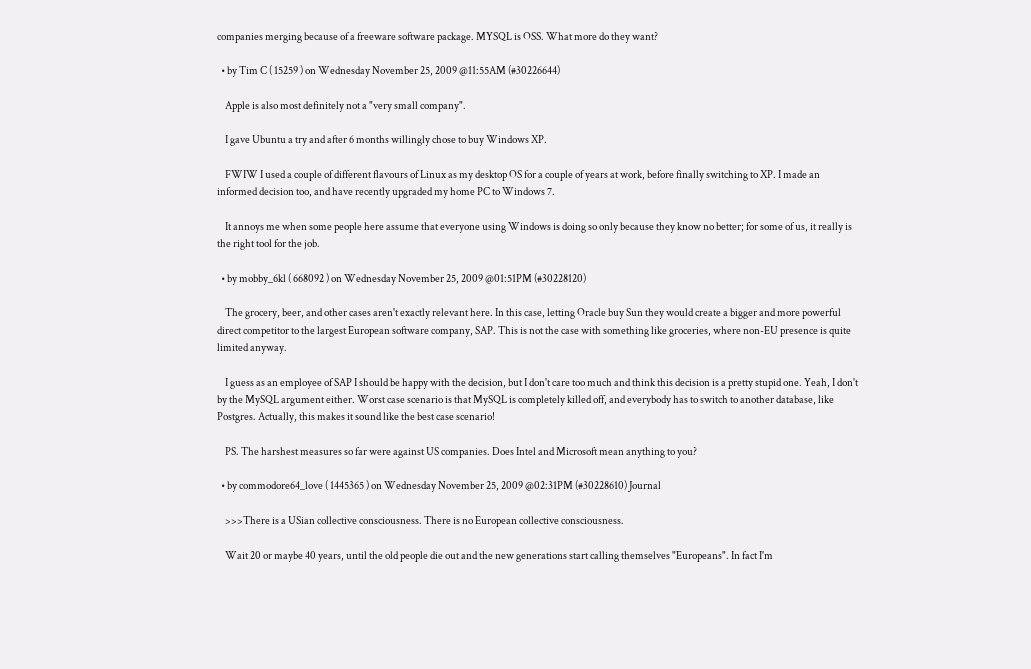companies merging because of a freeware software package. MYSQL is OSS. What more do they want?

  • by Tim C ( 15259 ) on Wednesday November 25, 2009 @11:55AM (#30226644)

    Apple is also most definitely not a "very small company".

    I gave Ubuntu a try and after 6 months willingly chose to buy Windows XP.

    FWIW I used a couple of different flavours of Linux as my desktop OS for a couple of years at work, before finally switching to XP. I made an informed decision too, and have recently upgraded my home PC to Windows 7.

    It annoys me when some people here assume that everyone using Windows is doing so only because they know no better; for some of us, it really is the right tool for the job.

  • by mobby_6kl ( 668092 ) on Wednesday November 25, 2009 @01:51PM (#30228120)

    The grocery, beer, and other cases aren't exactly relevant here. In this case, letting Oracle buy Sun they would create a bigger and more powerful direct competitor to the largest European software company, SAP. This is not the case with something like groceries, where non-EU presence is quite limited anyway.

    I guess as an employee of SAP I should be happy with the decision, but I don't care too much and think this decision is a pretty stupid one. Yeah, I don't by the MySQL argument either. Worst case scenario is that MySQL is completely killed off, and everybody has to switch to another database, like Postgres. Actually, this makes it sound like the best case scenario!

    PS. The harshest measures so far were against US companies. Does Intel and Microsoft mean anything to you?

  • by commodore64_love ( 1445365 ) on Wednesday November 25, 2009 @02:31PM (#30228610) Journal

    >>>There is a USian collective consciousness. There is no European collective consciousness.

    Wait 20 or maybe 40 years, until the old people die out and the new generations start calling themselves "Europeans". In fact I'm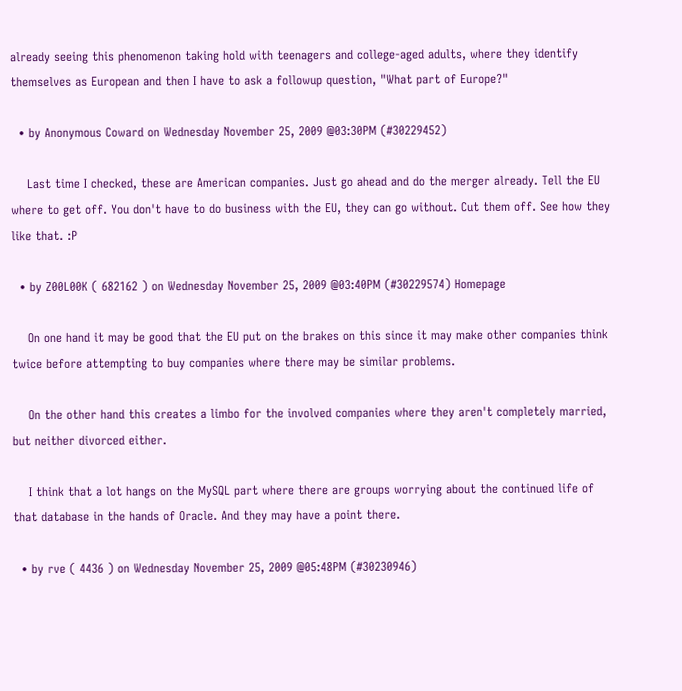already seeing this phenomenon taking hold with teenagers and college-aged adults, where they identify themselves as European and then I have to ask a followup question, "What part of Europe?"

  • by Anonymous Coward on Wednesday November 25, 2009 @03:30PM (#30229452)

    Last time I checked, these are American companies. Just go ahead and do the merger already. Tell the EU where to get off. You don't have to do business with the EU, they can go without. Cut them off. See how they like that. :P

  • by Z00L00K ( 682162 ) on Wednesday November 25, 2009 @03:40PM (#30229574) Homepage

    On one hand it may be good that the EU put on the brakes on this since it may make other companies think twice before attempting to buy companies where there may be similar problems.

    On the other hand this creates a limbo for the involved companies where they aren't completely married, but neither divorced either.

    I think that a lot hangs on the MySQL part where there are groups worrying about the continued life of that database in the hands of Oracle. And they may have a point there.

  • by rve ( 4436 ) on Wednesday November 25, 2009 @05:48PM (#30230946)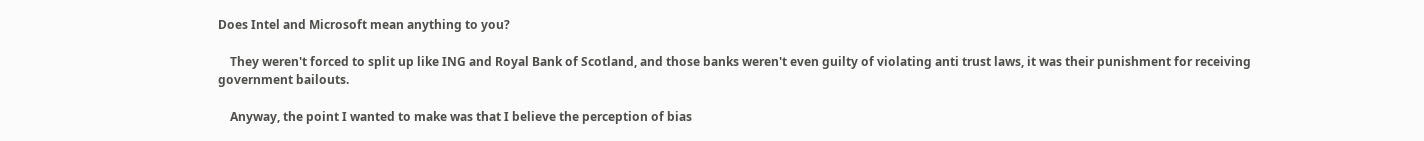Does Intel and Microsoft mean anything to you?

    They weren't forced to split up like ING and Royal Bank of Scotland, and those banks weren't even guilty of violating anti trust laws, it was their punishment for receiving government bailouts.

    Anyway, the point I wanted to make was that I believe the perception of bias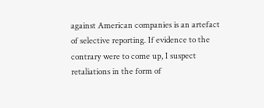against American companies is an artefact of selective reporting. If evidence to the contrary were to come up, I suspect retaliations in the form of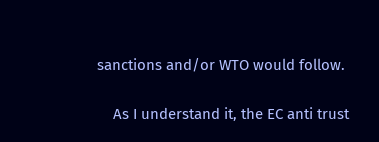sanctions and/or WTO would follow.

    As I understand it, the EC anti trust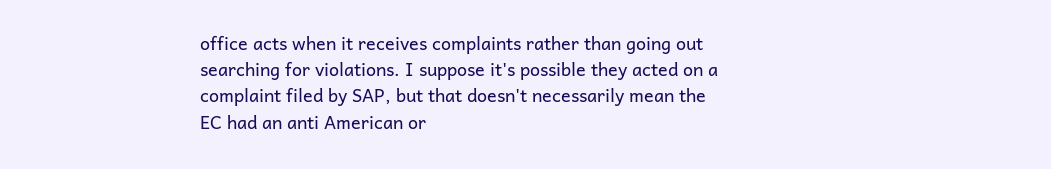office acts when it receives complaints rather than going out searching for violations. I suppose it's possible they acted on a complaint filed by SAP, but that doesn't necessarily mean the EC had an anti American or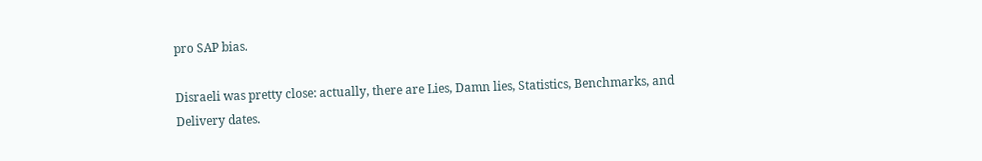pro SAP bias.

Disraeli was pretty close: actually, there are Lies, Damn lies, Statistics, Benchmarks, and Delivery dates.